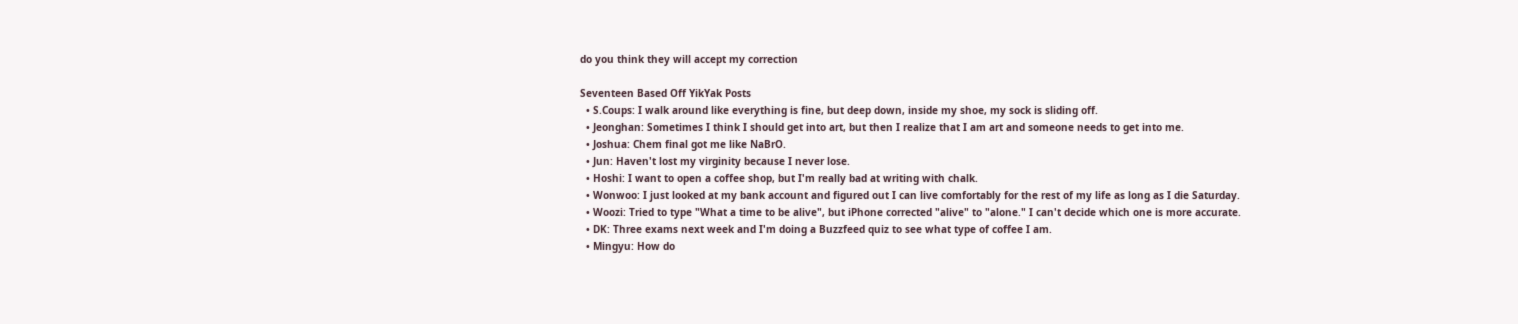do you think they will accept my correction

Seventeen Based Off YikYak Posts
  • S.Coups: I walk around like everything is fine, but deep down, inside my shoe, my sock is sliding off.
  • Jeonghan: Sometimes I think I should get into art, but then I realize that I am art and someone needs to get into me.
  • Joshua: Chem final got me like NaBrO.
  • Jun: Haven't lost my virginity because I never lose.
  • Hoshi: I want to open a coffee shop, but I'm really bad at writing with chalk.
  • Wonwoo: I just looked at my bank account and figured out I can live comfortably for the rest of my life as long as I die Saturday.
  • Woozi: Tried to type "What a time to be alive", but iPhone corrected "alive" to "alone." I can't decide which one is more accurate.
  • DK: Three exams next week and I'm doing a Buzzfeed quiz to see what type of coffee I am.
  • Mingyu: How do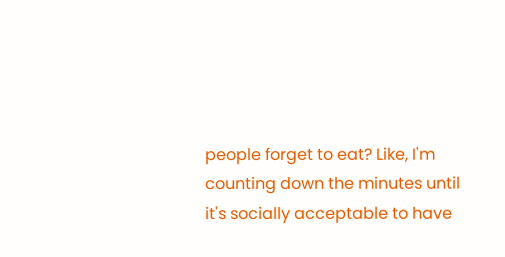people forget to eat? Like, I'm counting down the minutes until it's socially acceptable to have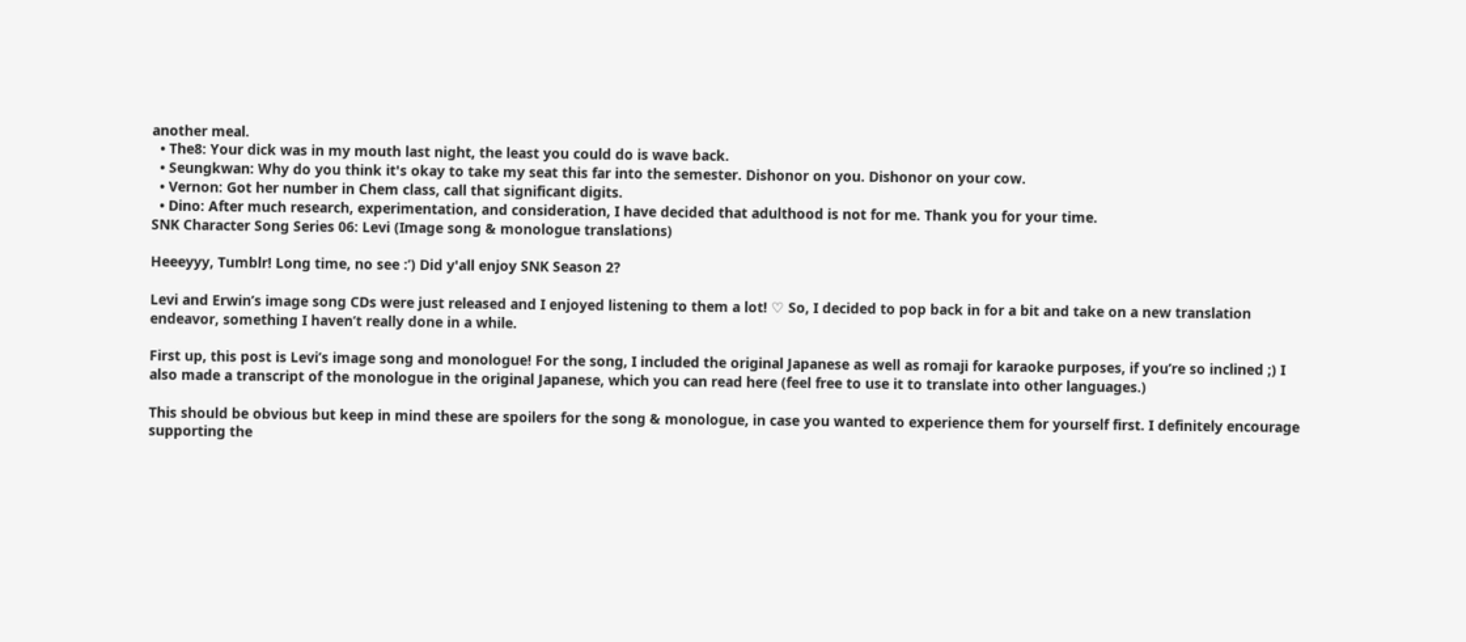another meal.
  • The8: Your dick was in my mouth last night, the least you could do is wave back.
  • Seungkwan: Why do you think it's okay to take my seat this far into the semester. Dishonor on you. Dishonor on your cow.
  • Vernon: Got her number in Chem class, call that significant digits.
  • Dino: After much research, experimentation, and consideration, I have decided that adulthood is not for me. Thank you for your time.
SNK Character Song Series 06: Levi (Image song & monologue translations)

Heeeyyy, Tumblr! Long time, no see :’) Did y'all enjoy SNK Season 2?

Levi and Erwin’s image song CDs were just released and I enjoyed listening to them a lot! ♡ So, I decided to pop back in for a bit and take on a new translation endeavor, something I haven’t really done in a while.

First up, this post is Levi’s image song and monologue! For the song, I included the original Japanese as well as romaji for karaoke purposes, if you’re so inclined ;) I also made a transcript of the monologue in the original Japanese, which you can read here (feel free to use it to translate into other languages.)

This should be obvious but keep in mind these are spoilers for the song & monologue, in case you wanted to experience them for yourself first. I definitely encourage supporting the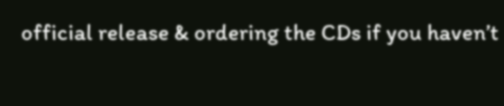official release & ordering the CDs if you haven’t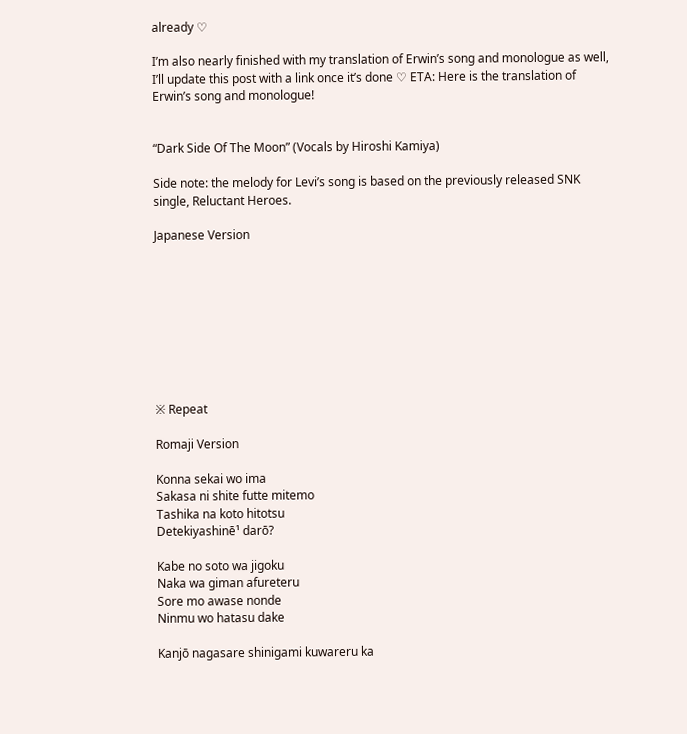already ♡

I’m also nearly finished with my translation of Erwin’s song and monologue as well, I’ll update this post with a link once it’s done ♡ ETA: Here is the translation of Erwin’s song and monologue!


“Dark Side Of The Moon” (Vocals by Hiroshi Kamiya)

Side note: the melody for Levi’s song is based on the previously released SNK single, Reluctant Heroes.

Japanese Version









※ Repeat

Romaji Version

Konna sekai wo ima
Sakasa ni shite futte mitemo
Tashika na koto hitotsu
Detekiyashinē¹ darō?

Kabe no soto wa jigoku
Naka wa giman afureteru
Sore mo awase nonde
Ninmu wo hatasu dake

Kanjō nagasare shinigami kuwareru ka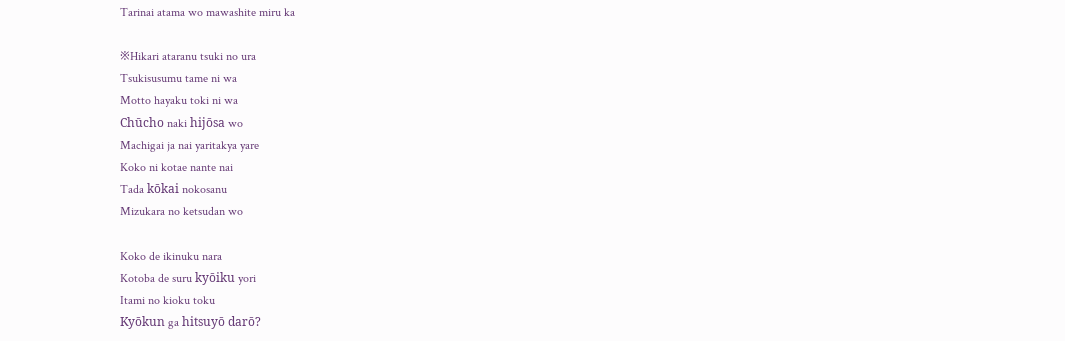Tarinai atama wo mawashite miru ka

※Hikari ataranu tsuki no ura
Tsukisusumu tame ni wa
Motto hayaku toki ni wa
Chūcho naki hijōsa wo
Machigai ja nai yaritakya yare
Koko ni kotae nante nai
Tada kōkai nokosanu
Mizukara no ketsudan wo

Koko de ikinuku nara
Kotoba de suru kyōiku yori
Itami no kioku toku
Kyōkun ga hitsuyō darō?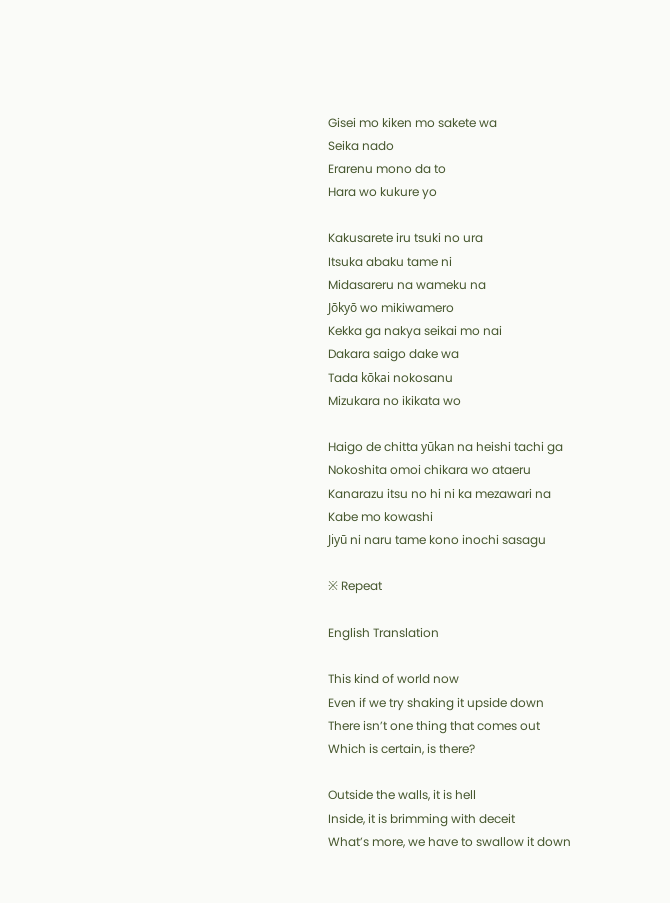Gisei mo kiken mo sakete wa
Seika nado
Erarenu mono da to
Hara wo kukure yo

Kakusarete iru tsuki no ura
Itsuka abaku tame ni
Midasareru na wameku na
Jōkyō wo mikiwamero
Kekka ga nakya seikai mo nai
Dakara saigo dake wa
Tada kōkai nokosanu
Mizukara no ikikata wo

Haigo de chitta yūkan na heishi tachi ga
Nokoshita omoi chikara wo ataeru
Kanarazu itsu no hi ni ka mezawari na
Kabe mo kowashi
Jiyū ni naru tame kono inochi sasagu

※ Repeat

English Translation

This kind of world now
Even if we try shaking it upside down
There isn’t one thing that comes out
Which is certain, is there?

Outside the walls, it is hell
Inside, it is brimming with deceit
What’s more, we have to swallow it down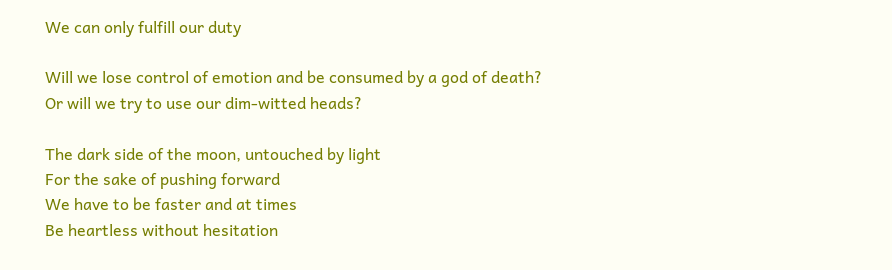We can only fulfill our duty

Will we lose control of emotion and be consumed by a god of death?
Or will we try to use our dim-witted heads?

The dark side of the moon, untouched by light
For the sake of pushing forward
We have to be faster and at times
Be heartless without hesitation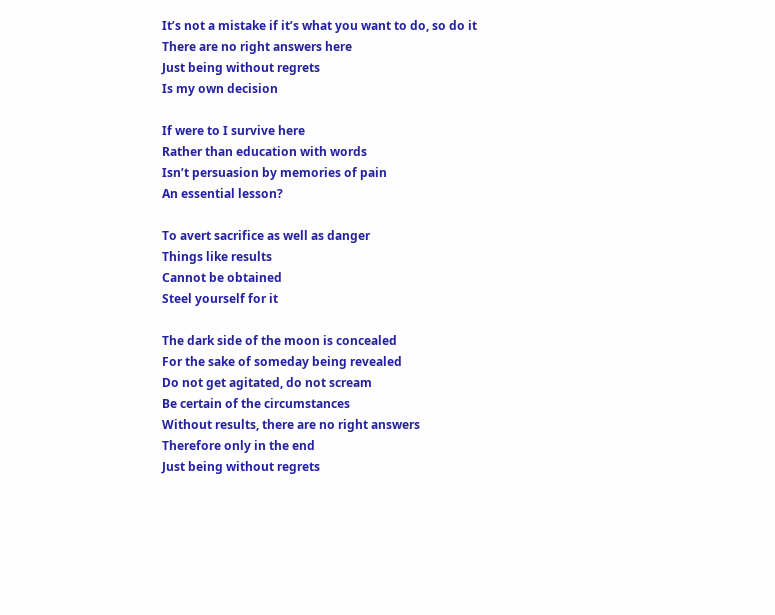It’s not a mistake if it’s what you want to do, so do it
There are no right answers here
Just being without regrets
Is my own decision

If were to I survive here
Rather than education with words
Isn’t persuasion by memories of pain
An essential lesson?

To avert sacrifice as well as danger
Things like results
Cannot be obtained
Steel yourself for it

The dark side of the moon is concealed
For the sake of someday being revealed
Do not get agitated, do not scream
Be certain of the circumstances
Without results, there are no right answers
Therefore only in the end
Just being without regrets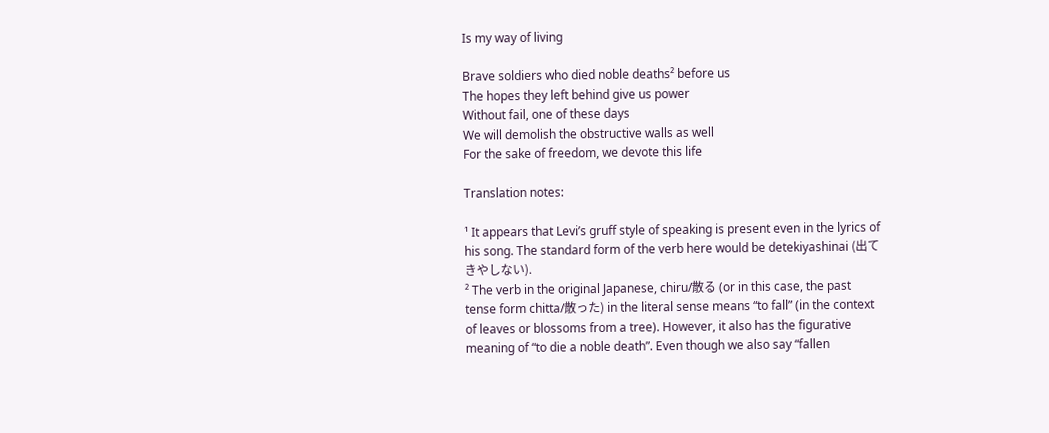Is my way of living

Brave soldiers who died noble deaths² before us
The hopes they left behind give us power
Without fail, one of these days
We will demolish the obstructive walls as well
For the sake of freedom, we devote this life

Translation notes:

¹ It appears that Levi’s gruff style of speaking is present even in the lyrics of his song. The standard form of the verb here would be detekiyashinai (出てきやしない).
² The verb in the original Japanese, chiru/散る (or in this case, the past tense form chitta/散った) in the literal sense means “to fall” (in the context of leaves or blossoms from a tree). However, it also has the figurative meaning of “to die a noble death”. Even though we also say “fallen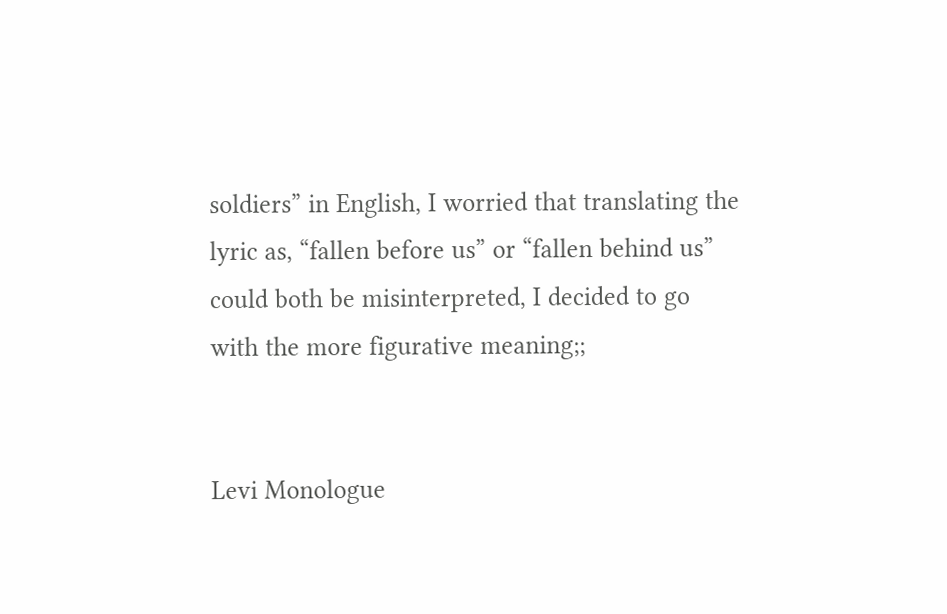soldiers” in English, I worried that translating the lyric as, “fallen before us” or “fallen behind us” could both be misinterpreted, I decided to go with the more figurative meaning;;


Levi Monologue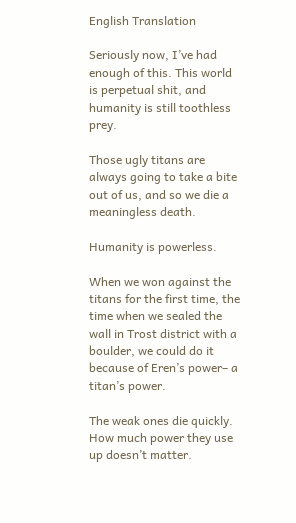English Translation

Seriously now, I’ve had enough of this. This world is perpetual shit, and humanity is still toothless prey.

Those ugly titans are always going to take a bite out of us, and so we die a meaningless death.

Humanity is powerless.

When we won against the titans for the first time, the time when we sealed the wall in Trost district with a boulder, we could do it because of Eren’s power– a titan’s power.

The weak ones die quickly. How much power they use up doesn’t matter.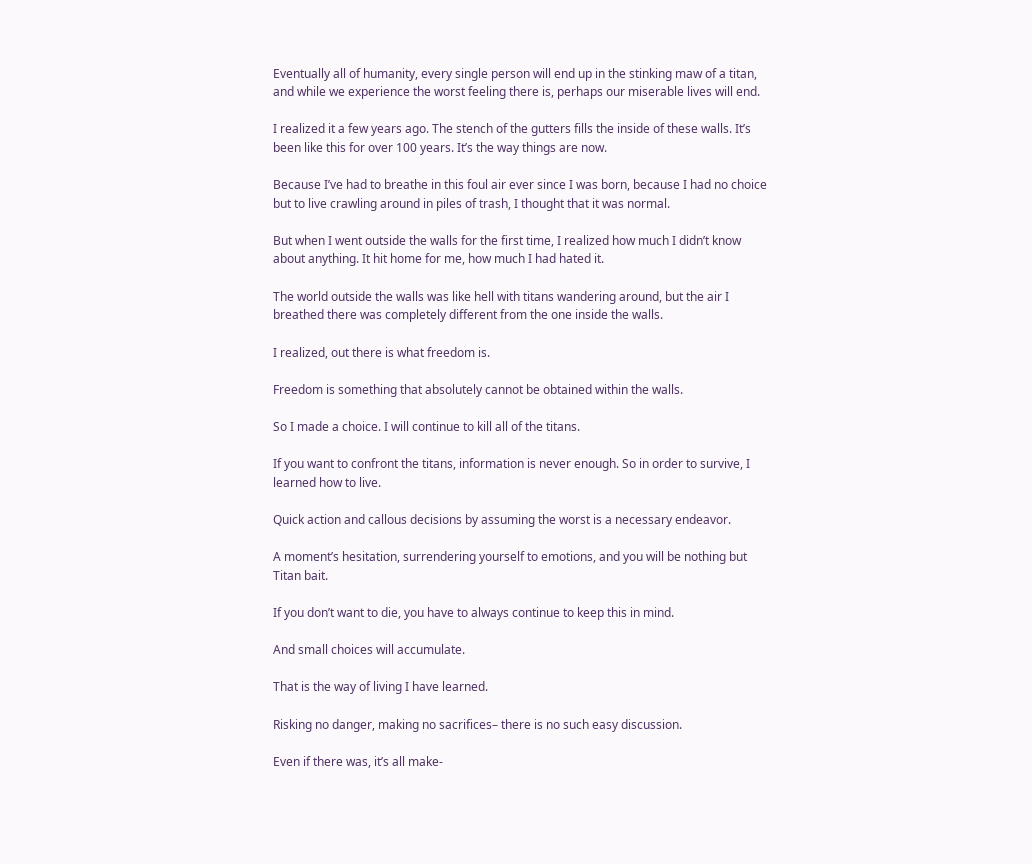Eventually all of humanity, every single person will end up in the stinking maw of a titan, and while we experience the worst feeling there is, perhaps our miserable lives will end.

I realized it a few years ago. The stench of the gutters fills the inside of these walls. It’s been like this for over 100 years. It’s the way things are now.

Because I’ve had to breathe in this foul air ever since I was born, because I had no choice but to live crawling around in piles of trash, I thought that it was normal.

But when I went outside the walls for the first time, I realized how much I didn’t know about anything. It hit home for me, how much I had hated it.

The world outside the walls was like hell with titans wandering around, but the air I breathed there was completely different from the one inside the walls.

I realized, out there is what freedom is.

Freedom is something that absolutely cannot be obtained within the walls.

So I made a choice. I will continue to kill all of the titans.

If you want to confront the titans, information is never enough. So in order to survive, I learned how to live.

Quick action and callous decisions by assuming the worst is a necessary endeavor.

A moment’s hesitation, surrendering yourself to emotions, and you will be nothing but Titan bait.

If you don’t want to die, you have to always continue to keep this in mind.

And small choices will accumulate.

That is the way of living I have learned.

Risking no danger, making no sacrifices– there is no such easy discussion.

Even if there was, it’s all make-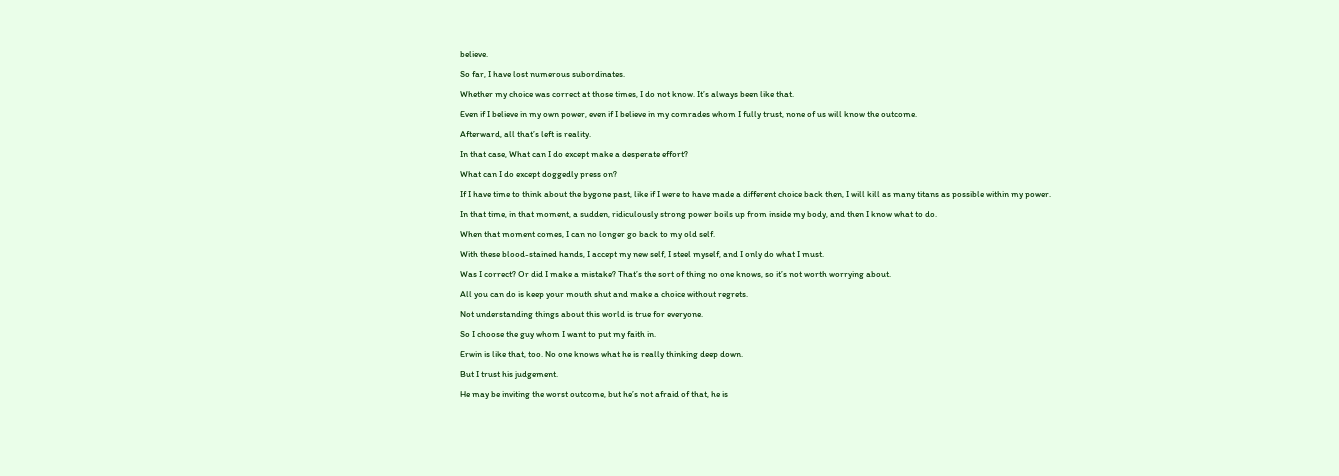believe.

So far, I have lost numerous subordinates.

Whether my choice was correct at those times, I do not know. It’s always been like that.

Even if I believe in my own power, even if I believe in my comrades whom I fully trust, none of us will know the outcome.

Afterward, all that’s left is reality.

In that case, What can I do except make a desperate effort?

What can I do except doggedly press on?

If I have time to think about the bygone past, like if I were to have made a different choice back then, I will kill as many titans as possible within my power.

In that time, in that moment, a sudden, ridiculously strong power boils up from inside my body, and then I know what to do.

When that moment comes, I can no longer go back to my old self.

With these blood-stained hands, I accept my new self, I steel myself, and I only do what I must.

Was I correct? Or did I make a mistake? That’s the sort of thing no one knows, so it’s not worth worrying about.

All you can do is keep your mouth shut and make a choice without regrets.

Not understanding things about this world is true for everyone.

So I choose the guy whom I want to put my faith in.

Erwin is like that, too. No one knows what he is really thinking deep down.

But I trust his judgement.

He may be inviting the worst outcome, but he’s not afraid of that, he is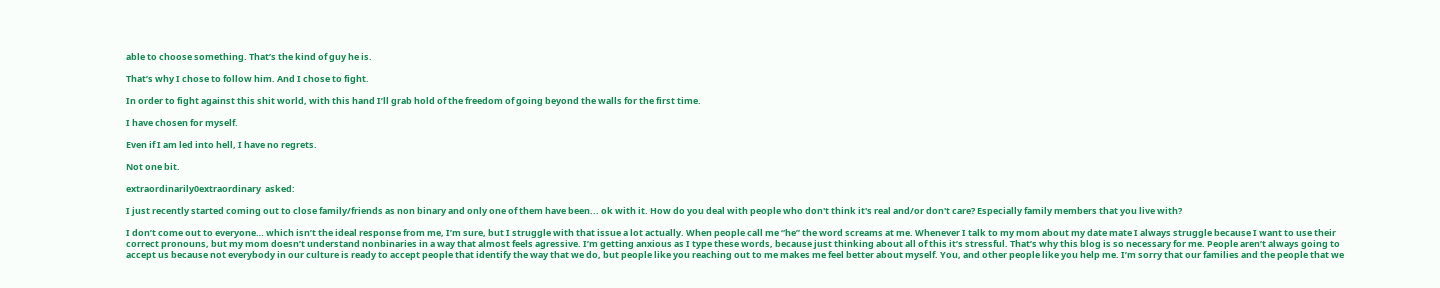able to choose something. That’s the kind of guy he is.

That’s why I chose to follow him. And I chose to fight.

In order to fight against this shit world, with this hand I’ll grab hold of the freedom of going beyond the walls for the first time.

I have chosen for myself.

Even if I am led into hell, I have no regrets.

Not one bit.

extraordinarily0extraordinary  asked:

I just recently started coming out to close family/friends as non binary and only one of them have been... ok with it. How do you deal with people who don't think it's real and/or don't care? Especially family members that you live with?

I don’t come out to everyone… which isn’t the ideal response from me, I’m sure, but I struggle with that issue a lot actually. When people call me “he” the word screams at me. Whenever I talk to my mom about my date mate I always struggle because I want to use their correct pronouns, but my mom doesn’t understand nonbinaries in a way that almost feels agressive. I’m getting anxious as I type these words, because just thinking about all of this it’s stressful. That’s why this blog is so necessary for me. People aren’t always going to accept us because not everybody in our culture is ready to accept people that identify the way that we do, but people like you reaching out to me makes me feel better about myself. You, and other people like you help me. I’m sorry that our families and the people that we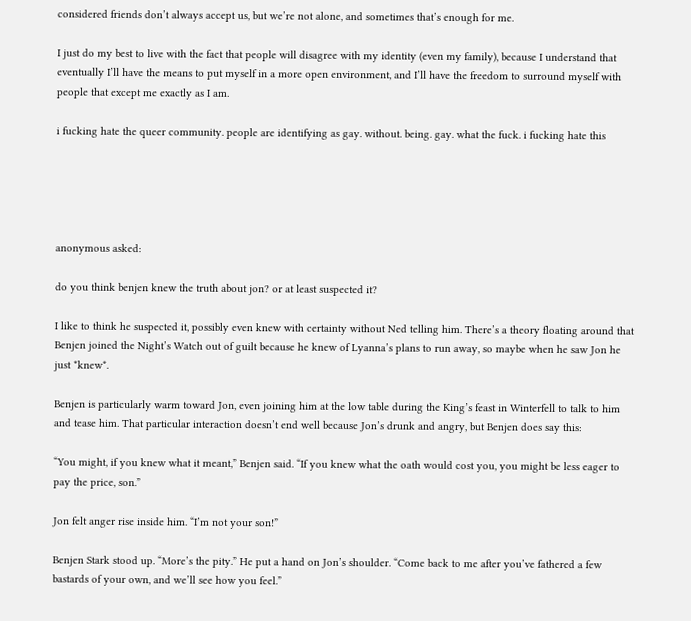considered friends don’t always accept us, but we’re not alone, and sometimes that’s enough for me.

I just do my best to live with the fact that people will disagree with my identity (even my family), because I understand that eventually I’ll have the means to put myself in a more open environment, and I’ll have the freedom to surround myself with people that except me exactly as I am.

i fucking hate the queer community. people are identifying as gay. without. being. gay. what the fuck. i fucking hate this





anonymous asked:

do you think benjen knew the truth about jon? or at least suspected it?

I like to think he suspected it, possibly even knew with certainty without Ned telling him. There’s a theory floating around that Benjen joined the Night’s Watch out of guilt because he knew of Lyanna’s plans to run away, so maybe when he saw Jon he just *knew*.

Benjen is particularly warm toward Jon, even joining him at the low table during the King’s feast in Winterfell to talk to him and tease him. That particular interaction doesn’t end well because Jon’s drunk and angry, but Benjen does say this:

“You might, if you knew what it meant,” Benjen said. “If you knew what the oath would cost you, you might be less eager to pay the price, son.”

Jon felt anger rise inside him. “I’m not your son!”

Benjen Stark stood up. “More’s the pity.” He put a hand on Jon’s shoulder. “Come back to me after you’ve fathered a few bastards of your own, and we’ll see how you feel.”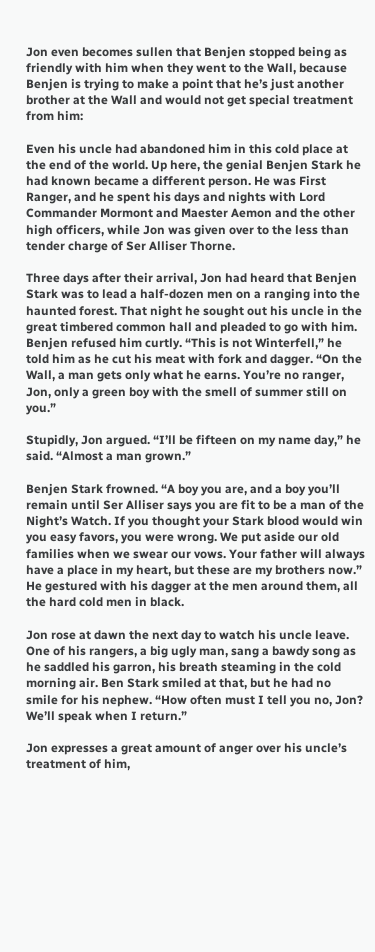Jon even becomes sullen that Benjen stopped being as friendly with him when they went to the Wall, because Benjen is trying to make a point that he’s just another brother at the Wall and would not get special treatment from him:

Even his uncle had abandoned him in this cold place at the end of the world. Up here, the genial Benjen Stark he had known became a different person. He was First Ranger, and he spent his days and nights with Lord Commander Mormont and Maester Aemon and the other high officers, while Jon was given over to the less than tender charge of Ser Alliser Thorne.

Three days after their arrival, Jon had heard that Benjen Stark was to lead a half-dozen men on a ranging into the haunted forest. That night he sought out his uncle in the great timbered common hall and pleaded to go with him. Benjen refused him curtly. “This is not Winterfell,” he told him as he cut his meat with fork and dagger. “On the Wall, a man gets only what he earns. You’re no ranger, Jon, only a green boy with the smell of summer still on you.”

Stupidly, Jon argued. “I’ll be fifteen on my name day,” he said. “Almost a man grown.”

Benjen Stark frowned. “A boy you are, and a boy you’ll remain until Ser Alliser says you are fit to be a man of the Night’s Watch. If you thought your Stark blood would win you easy favors, you were wrong. We put aside our old families when we swear our vows. Your father will always have a place in my heart, but these are my brothers now.” He gestured with his dagger at the men around them, all the hard cold men in black.

Jon rose at dawn the next day to watch his uncle leave. One of his rangers, a big ugly man, sang a bawdy song as he saddled his garron, his breath steaming in the cold morning air. Ben Stark smiled at that, but he had no smile for his nephew. “How often must I tell you no, Jon? We’ll speak when I return.”

Jon expresses a great amount of anger over his uncle’s treatment of him,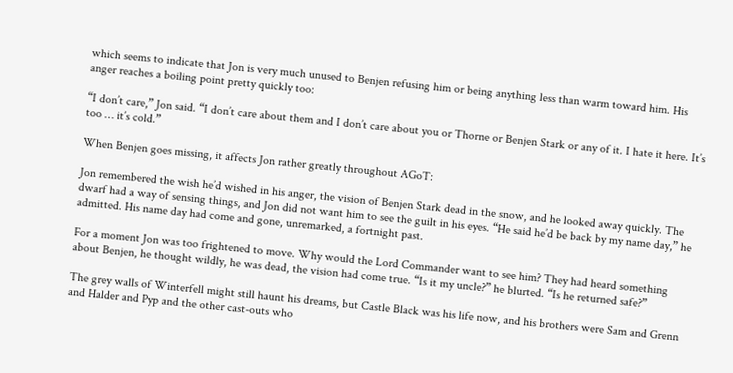which seems to indicate that Jon is very much unused to Benjen refusing him or being anything less than warm toward him. His anger reaches a boiling point pretty quickly too:

“I don’t care,” Jon said. “I don’t care about them and I don’t care about you or Thorne or Benjen Stark or any of it. I hate it here. It’s too … it’s cold.”

When Benjen goes missing, it affects Jon rather greatly throughout AGoT:

Jon remembered the wish he’d wished in his anger, the vision of Benjen Stark dead in the snow, and he looked away quickly. The dwarf had a way of sensing things, and Jon did not want him to see the guilt in his eyes. “He said he’d be back by my name day,” he admitted. His name day had come and gone, unremarked, a fortnight past.

For a moment Jon was too frightened to move. Why would the Lord Commander want to see him? They had heard something about Benjen, he thought wildly, he was dead, the vision had come true. “Is it my uncle?” he blurted. “Is he returned safe?”

The grey walls of Winterfell might still haunt his dreams, but Castle Black was his life now, and his brothers were Sam and Grenn and Halder and Pyp and the other cast-outs who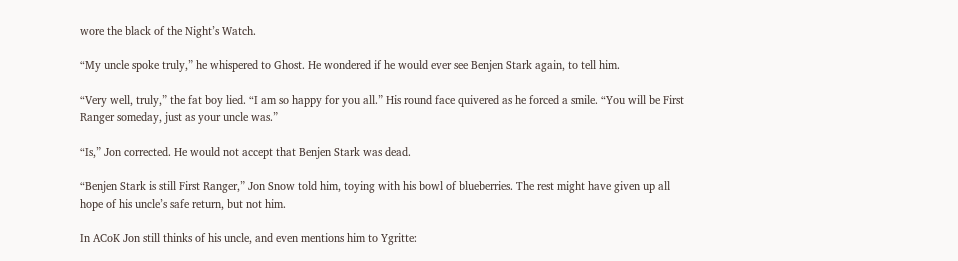wore the black of the Night’s Watch.

“My uncle spoke truly,” he whispered to Ghost. He wondered if he would ever see Benjen Stark again, to tell him.

“Very well, truly,” the fat boy lied. “I am so happy for you all.” His round face quivered as he forced a smile. “You will be First Ranger someday, just as your uncle was.”

“Is,” Jon corrected. He would not accept that Benjen Stark was dead.

“Benjen Stark is still First Ranger,” Jon Snow told him, toying with his bowl of blueberries. The rest might have given up all hope of his uncle’s safe return, but not him.

In ACoK Jon still thinks of his uncle, and even mentions him to Ygritte: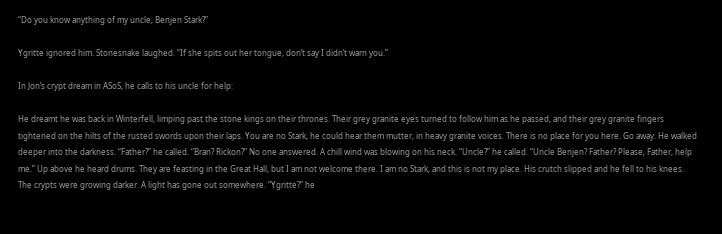“Do you know anything of my uncle, Benjen Stark?”

Ygritte ignored him. Stonesnake laughed. “If she spits out her tongue, don’t say I didn’t warn you.”

In Jon’s crypt dream in ASoS, he calls to his uncle for help:

He dreamt he was back in Winterfell, limping past the stone kings on their thrones. Their grey granite eyes turned to follow him as he passed, and their grey granite fingers tightened on the hilts of the rusted swords upon their laps. You are no Stark, he could hear them mutter, in heavy granite voices. There is no place for you here. Go away. He walked deeper into the darkness. “Father?” he called. “Bran? Rickon?” No one answered. A chill wind was blowing on his neck. “Uncle?” he called. “Uncle Benjen? Father? Please, Father, help me.” Up above he heard drums. They are feasting in the Great Hall, but I am not welcome there. I am no Stark, and this is not my place. His crutch slipped and he fell to his knees. The crypts were growing darker. A light has gone out somewhere. “Ygritte?” he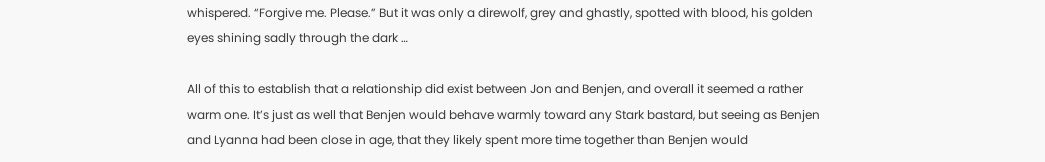whispered. “Forgive me. Please.” But it was only a direwolf, grey and ghastly, spotted with blood, his golden eyes shining sadly through the dark …

All of this to establish that a relationship did exist between Jon and Benjen, and overall it seemed a rather warm one. It’s just as well that Benjen would behave warmly toward any Stark bastard, but seeing as Benjen and Lyanna had been close in age, that they likely spent more time together than Benjen would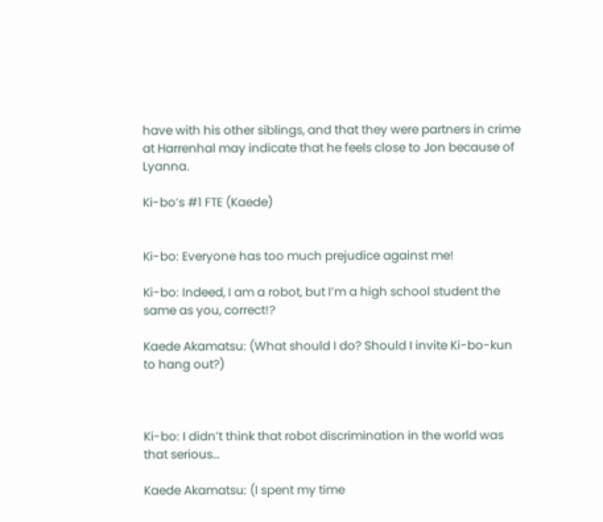have with his other siblings, and that they were partners in crime at Harrenhal may indicate that he feels close to Jon because of Lyanna.

Ki-bo’s #1 FTE (Kaede)


Ki-bo: Everyone has too much prejudice against me!

Ki-bo: Indeed, I am a robot, but I’m a high school student the same as you, correct!?

Kaede Akamatsu: (What should I do? Should I invite Ki-bo-kun to hang out?)



Ki-bo: I didn’t think that robot discrimination in the world was that serious…

Kaede Akamatsu: (I spent my time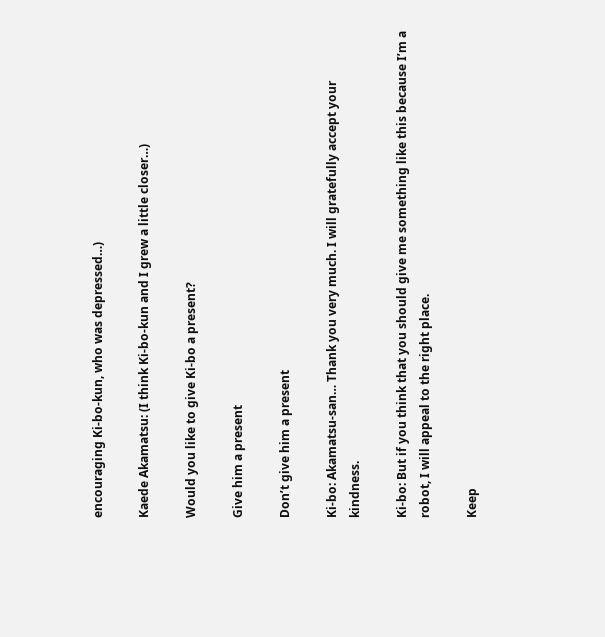encouraging Ki-bo-kun, who was depressed…)

Kaede Akamatsu: (I think Ki-bo-kun and I grew a little closer…)

Would you like to give Ki-bo a present?

Give him a present

Don’t give him a present

Ki-bo: Akamatsu-san… Thank you very much. I will gratefully accept your kindness.

Ki-bo: But if you think that you should give me something like this because I’m a robot, I will appeal to the right place.

Keep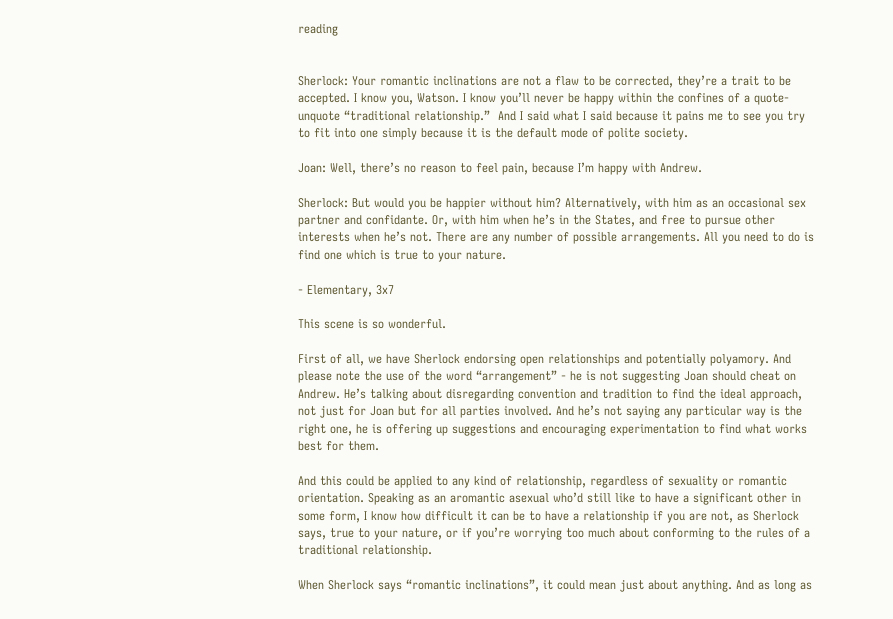reading


Sherlock: Your romantic inclinations are not a flaw to be corrected, they’re a trait to be accepted. I know you, Watson. I know you’ll never be happy within the confines of a quote-unquote “traditional relationship.”  And I said what I said because it pains me to see you try to fit into one simply because it is the default mode of polite society.

Joan: Well, there’s no reason to feel pain, because I’m happy with Andrew.

Sherlock: But would you be happier without him? Alternatively, with him as an occasional sex partner and confidante. Or, with him when he’s in the States, and free to pursue other interests when he’s not. There are any number of possible arrangements. All you need to do is find one which is true to your nature.

- Elementary, 3x7

This scene is so wonderful.

First of all, we have Sherlock endorsing open relationships and potentially polyamory. And please note the use of the word “arrangement” - he is not suggesting Joan should cheat on Andrew. He’s talking about disregarding convention and tradition to find the ideal approach, not just for Joan but for all parties involved. And he’s not saying any particular way is the right one, he is offering up suggestions and encouraging experimentation to find what works best for them.

And this could be applied to any kind of relationship, regardless of sexuality or romantic orientation. Speaking as an aromantic asexual who’d still like to have a significant other in some form, I know how difficult it can be to have a relationship if you are not, as Sherlock says, true to your nature, or if you’re worrying too much about conforming to the rules of a traditional relationship.

When Sherlock says “romantic inclinations”, it could mean just about anything. And as long as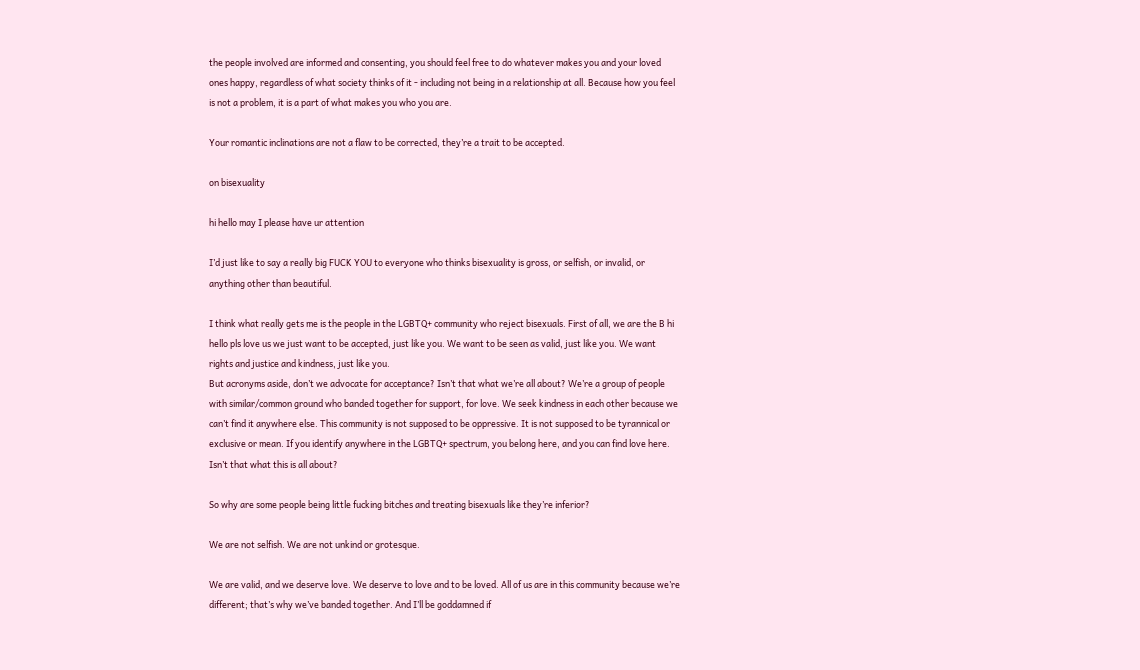the people involved are informed and consenting, you should feel free to do whatever makes you and your loved ones happy, regardless of what society thinks of it - including not being in a relationship at all. Because how you feel is not a problem, it is a part of what makes you who you are.

Your romantic inclinations are not a flaw to be corrected, they’re a trait to be accepted.

on bisexuality

hi hello may I please have ur attention

I’d just like to say a really big FUCK YOU to everyone who thinks bisexuality is gross, or selfish, or invalid, or anything other than beautiful.

I think what really gets me is the people in the LGBTQ+ community who reject bisexuals. First of all, we are the B hi hello pls love us we just want to be accepted, just like you. We want to be seen as valid, just like you. We want rights and justice and kindness, just like you.
But acronyms aside, don’t we advocate for acceptance? Isn’t that what we’re all about? We’re a group of people with similar/common ground who banded together for support, for love. We seek kindness in each other because we can’t find it anywhere else. This community is not supposed to be oppressive. It is not supposed to be tyrannical or exclusive or mean. If you identify anywhere in the LGBTQ+ spectrum, you belong here, and you can find love here. Isn’t that what this is all about?

So why are some people being little fucking bitches and treating bisexuals like they’re inferior?

We are not selfish. We are not unkind or grotesque.

We are valid, and we deserve love. We deserve to love and to be loved. All of us are in this community because we’re different; that’s why we’ve banded together. And I’ll be goddamned if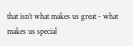that isn’t what makes us great - what makes us special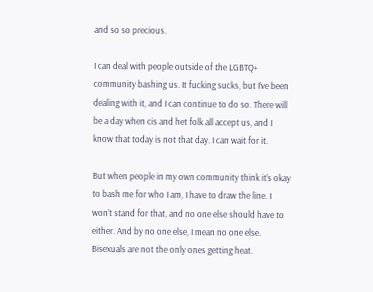and so so precious.

I can deal with people outside of the LGBTQ+ community bashing us. It fucking sucks, but I’ve been dealing with it, and I can continue to do so. There will be a day when cis and het folk all accept us, and I know that today is not that day. I can wait for it.

But when people in my own community think it’s okay to bash me for who I am, I have to draw the line. I won’t stand for that, and no one else should have to either. And by no one else, I mean no one else. Bisexuals are not the only ones getting heat.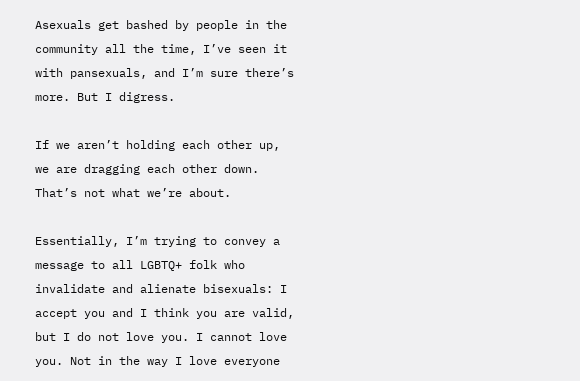Asexuals get bashed by people in the community all the time, I’ve seen it with pansexuals, and I’m sure there’s more. But I digress.

If we aren’t holding each other up, we are dragging each other down. That’s not what we’re about.

Essentially, I’m trying to convey a message to all LGBTQ+ folk who invalidate and alienate bisexuals: I accept you and I think you are valid, but I do not love you. I cannot love you. Not in the way I love everyone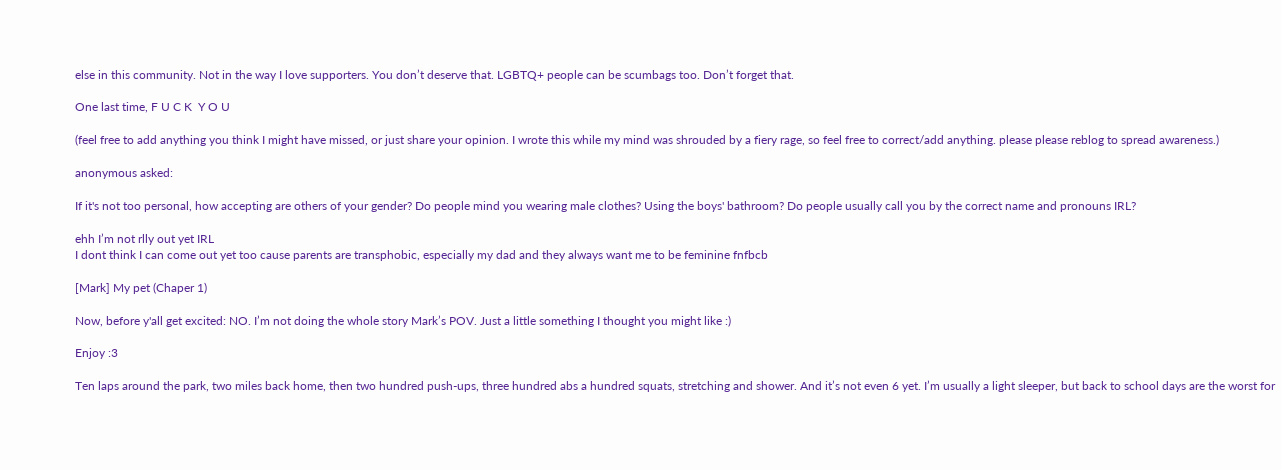else in this community. Not in the way I love supporters. You don’t deserve that. LGBTQ+ people can be scumbags too. Don’t forget that.

One last time, F U C K  Y O U

(feel free to add anything you think I might have missed, or just share your opinion. I wrote this while my mind was shrouded by a fiery rage, so feel free to correct/add anything. please please reblog to spread awareness.)

anonymous asked:

If it's not too personal, how accepting are others of your gender? Do people mind you wearing male clothes? Using the boys' bathroom? Do people usually call you by the correct name and pronouns IRL?

ehh I’m not rlly out yet IRL
I dont think I can come out yet too cause parents are transphobic, especially my dad and they always want me to be feminine fnfbcb

[Mark] My pet (Chaper 1)

Now, before y'all get excited: NO. I’m not doing the whole story Mark’s POV. Just a little something I thought you might like :)

Enjoy :3

Ten laps around the park, two miles back home, then two hundred push-ups, three hundred abs a hundred squats, stretching and shower. And it’s not even 6 yet. I’m usually a light sleeper, but back to school days are the worst for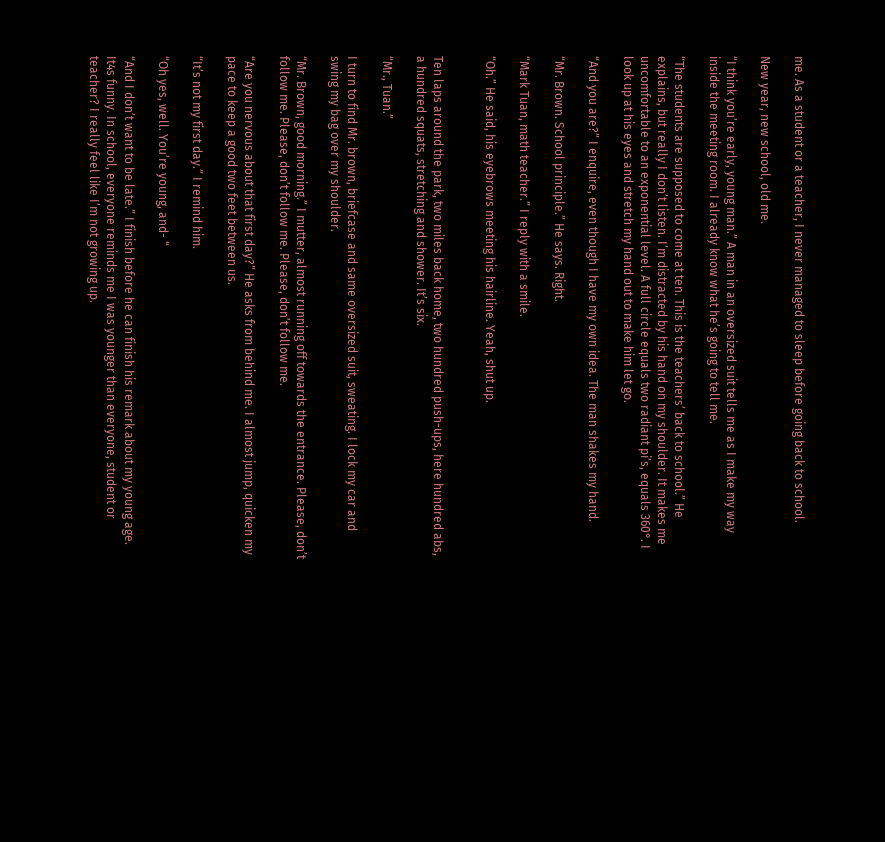me. As a student or a teacher, I never managed to sleep before going back to school.

New year, new school, old me.

“I think you’re early, young man.” A man in an oversized suit tells me as I make my way inside the meeting room. I already know what he’s going to tell me.

“The students are supposed to come at ten. This is the teachers’ back to school.” He explains, but really I don’t listen. I’m distracted by his hand on my shoulder. It makes me uncomfortable to an exponential level. A full circle equals two radiant pi’s, equals 360°. I look up at his eyes and stretch my hand out to make him let go.

“And you are?” I enquire, even though I have my own idea. The man shakes my hand.

“Mr. Brown. School principle.” He says. Right.

“Mark Tuan, math teacher.” I reply with a smile.

“Oh.” He said, his eyebrows meeting his hairline. Yeah, shut up.


Ten laps around the park, two miles back home, two hundred push-ups, here hundred abs, a hundred squats, stretching and shower. It’s six.

“Mr., Tuan.”

I turn to find Mr. brown, briefcase and same oversized suit, sweating. I lock my car and swing my bag over my shoulder.

“Mr. Brown, good morning.” I mutter, almost running off towards the entrance. Please, don’t follow me. Please, don’t follow me. Please, don’t follow me.

“Are you nervous about that first day?” He asks from behind me. I almost jump, quicken my pace to keep a good two feet between us.

“It’s not my first day.” I remind him.

“Oh yes, well. You’re young, and- “

“And I don’t want to be late.” I finish before he can finish his remark about my young age. It4s funny. In school, everyone reminds me I was younger than everyone, student or teacher? I really feel like I’m not growing up.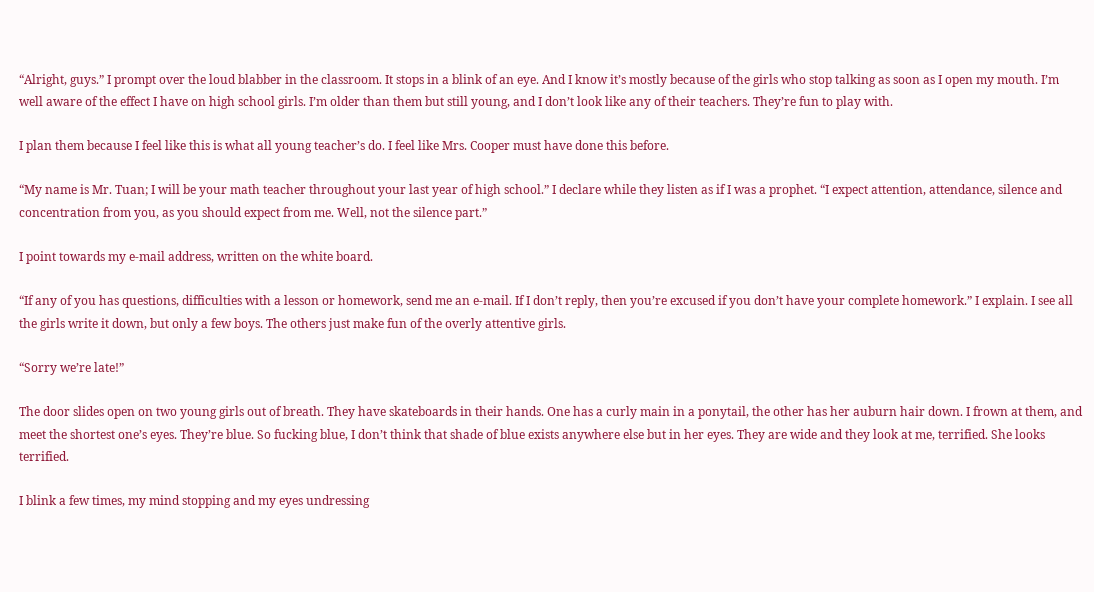“Alright, guys.” I prompt over the loud blabber in the classroom. It stops in a blink of an eye. And I know it’s mostly because of the girls who stop talking as soon as I open my mouth. I’m well aware of the effect I have on high school girls. I’m older than them but still young, and I don’t look like any of their teachers. They’re fun to play with.

I plan them because I feel like this is what all young teacher’s do. I feel like Mrs. Cooper must have done this before.

“My name is Mr. Tuan; I will be your math teacher throughout your last year of high school.” I declare while they listen as if I was a prophet. “I expect attention, attendance, silence and concentration from you, as you should expect from me. Well, not the silence part.”

I point towards my e-mail address, written on the white board.

“If any of you has questions, difficulties with a lesson or homework, send me an e-mail. If I don’t reply, then you’re excused if you don’t have your complete homework.” I explain. I see all the girls write it down, but only a few boys. The others just make fun of the overly attentive girls.

“Sorry we’re late!”

The door slides open on two young girls out of breath. They have skateboards in their hands. One has a curly main in a ponytail, the other has her auburn hair down. I frown at them, and meet the shortest one’s eyes. They’re blue. So fucking blue, I don’t think that shade of blue exists anywhere else but in her eyes. They are wide and they look at me, terrified. She looks terrified.

I blink a few times, my mind stopping and my eyes undressing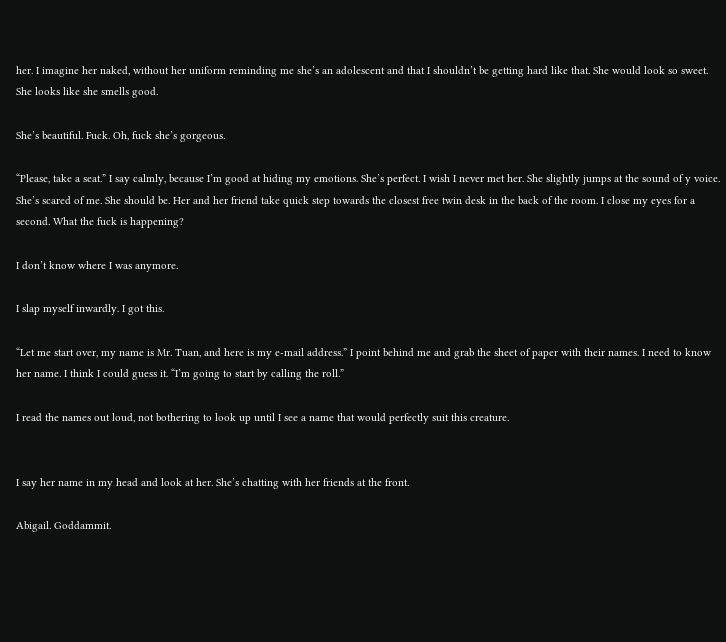her. I imagine her naked, without her uniform reminding me she’s an adolescent and that I shouldn’t be getting hard like that. She would look so sweet. She looks like she smells good.

She’s beautiful. Fuck. Oh, fuck she’s gorgeous.

“Please, take a seat.” I say calmly, because I’m good at hiding my emotions. She’s perfect. I wish I never met her. She slightly jumps at the sound of y voice. She’s scared of me. She should be. Her and her friend take quick step towards the closest free twin desk in the back of the room. I close my eyes for a second. What the fuck is happening?

I don’t know where I was anymore.

I slap myself inwardly. I got this.

“Let me start over, my name is Mr. Tuan, and here is my e-mail address.” I point behind me and grab the sheet of paper with their names. I need to know her name. I think I could guess it. “I’m going to start by calling the roll.”

I read the names out loud, not bothering to look up until I see a name that would perfectly suit this creature.


I say her name in my head and look at her. She’s chatting with her friends at the front.

Abigail. Goddammit.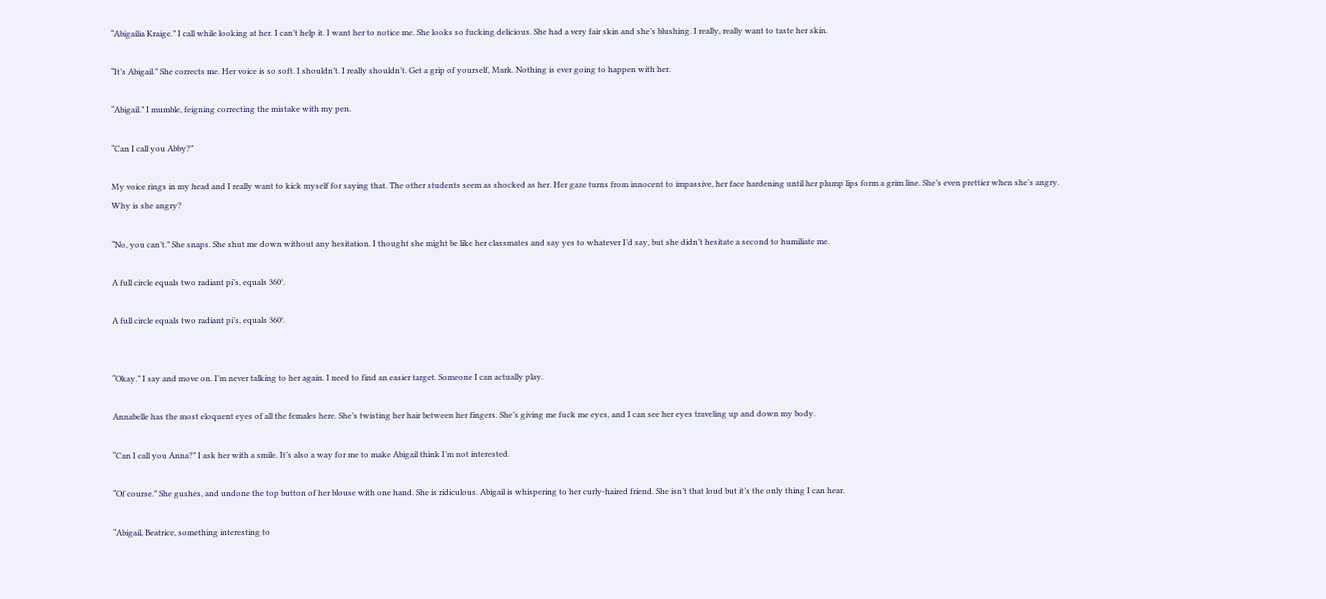“Abigailia Kraige.” I call while looking at her. I can’t help it. I want her to notice me. She looks so fucking delicious. She had a very fair skin and she’s blushing. I really, really want to taste her skin.

“It’s Abigail.” She corrects me. Her voice is so soft. I shouldn’t. I really shouldn’t. Get a grip of yourself, Mark. Nothing is ever going to happen with her.

“Abigail.” I mumble, feigning correcting the mistake with my pen.

“Can I call you Abby?”

My voice rings in my head and I really want to kick myself for saying that. The other students seem as shocked as her. Her gaze turns from innocent to impassive, her face hardening until her plump lips form a grim line. She’s even prettier when she’s angry. Why is she angry?

“No, you can’t.” She snaps. She shut me down without any hesitation. I thought she might be like her classmates and say yes to whatever I’d say, but she didn’t hesitate a second to humiliate me.

A full circle equals two radiant pi’s, equals 360°.

A full circle equals two radiant pi’s, equals 360°.


“Okay.” I say and move on. I’m never talking to her again. I need to find an easier target. Someone I can actually play.

Annabelle has the most eloquent eyes of all the females here. She’s twisting her hair between her fingers. She’s giving me fuck me eyes, and I can see her eyes traveling up and down my body.

“Can I call you Anna?” I ask her with a smile. It’s also a way for me to make Abigail think I’m not interested.

“Of course.” She gushes, and undone the top button of her blouse with one hand. She is ridiculous. Abigail is whispering to her curly-haired friend. She isn’t that loud but it’s the only thing I can hear.

“Abigail, Beatrice, something interesting to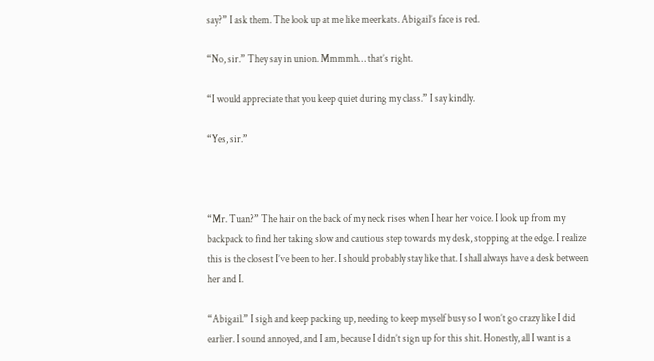say?” I ask them. The look up at me like meerkats. Abigail’s face is red.

“No, sir.” They say in union. Mmmmh… that’s right.

“I would appreciate that you keep quiet during my class.” I say kindly.

“Yes, sir.”



“Mr. Tuan?” The hair on the back of my neck rises when I hear her voice. I look up from my backpack to find her taking slow and cautious step towards my desk, stopping at the edge. I realize this is the closest I’ve been to her. I should probably stay like that. I shall always have a desk between her and I.

“Abigail.” I sigh and keep packing up, needing to keep myself busy so I won’t go crazy like I did earlier. I sound annoyed, and I am, because I didn’t sign up for this shit. Honestly, all I want is a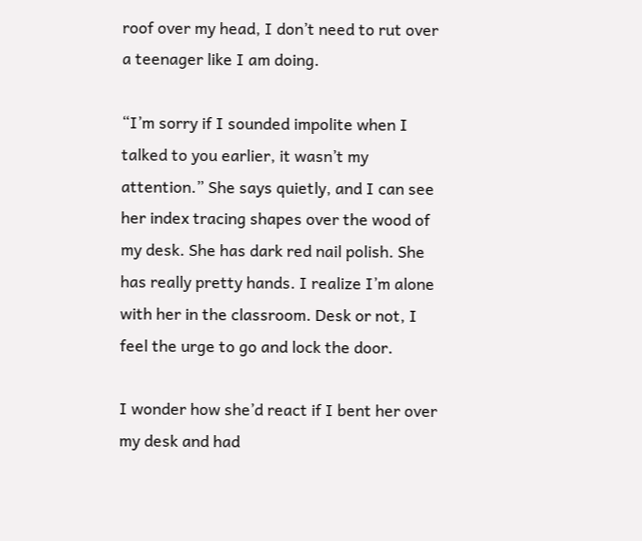roof over my head, I don’t need to rut over a teenager like I am doing.

“I’m sorry if I sounded impolite when I talked to you earlier, it wasn’t my attention.” She says quietly, and I can see her index tracing shapes over the wood of my desk. She has dark red nail polish. She has really pretty hands. I realize I’m alone with her in the classroom. Desk or not, I feel the urge to go and lock the door.

I wonder how she’d react if I bent her over my desk and had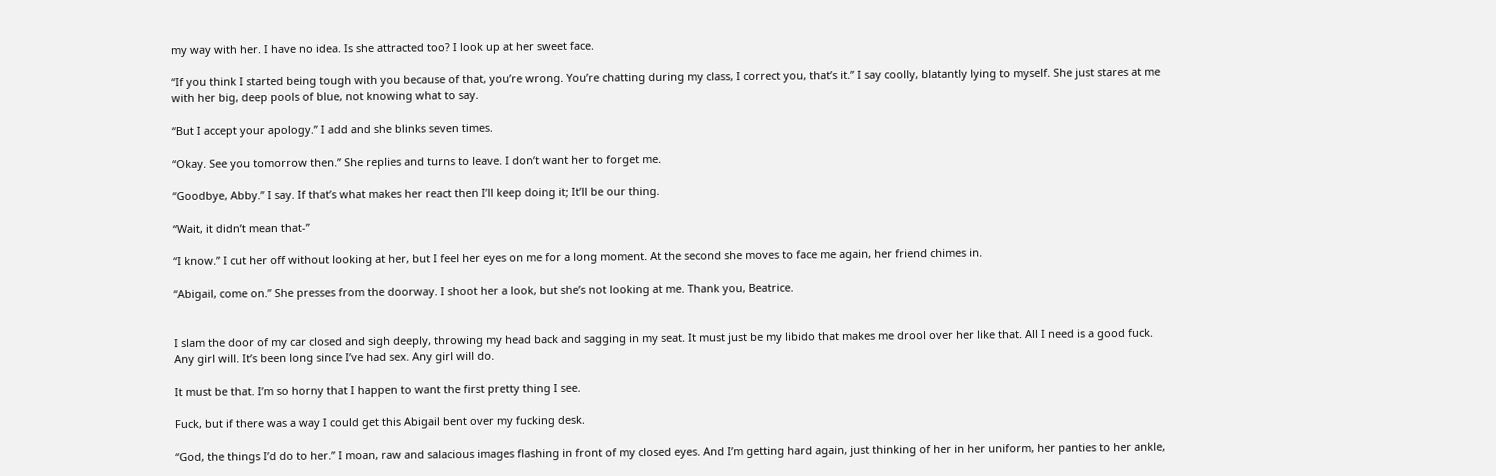my way with her. I have no idea. Is she attracted too? I look up at her sweet face.

“If you think I started being tough with you because of that, you’re wrong. You’re chatting during my class, I correct you, that’s it.” I say coolly, blatantly lying to myself. She just stares at me with her big, deep pools of blue, not knowing what to say.

“But I accept your apology.” I add and she blinks seven times.

“Okay. See you tomorrow then.” She replies and turns to leave. I don’t want her to forget me.

“Goodbye, Abby.” I say. If that’s what makes her react then I’ll keep doing it; It’ll be our thing.

“Wait, it didn’t mean that-”

“I know.” I cut her off without looking at her, but I feel her eyes on me for a long moment. At the second she moves to face me again, her friend chimes in.

“Abigail, come on.” She presses from the doorway. I shoot her a look, but she’s not looking at me. Thank you, Beatrice.


I slam the door of my car closed and sigh deeply, throwing my head back and sagging in my seat. It must just be my libido that makes me drool over her like that. All I need is a good fuck. Any girl will. It’s been long since I’ve had sex. Any girl will do.

It must be that. I’m so horny that I happen to want the first pretty thing I see.

Fuck, but if there was a way I could get this Abigail bent over my fucking desk.

“God, the things I’d do to her.” I moan, raw and salacious images flashing in front of my closed eyes. And I’m getting hard again, just thinking of her in her uniform, her panties to her ankle,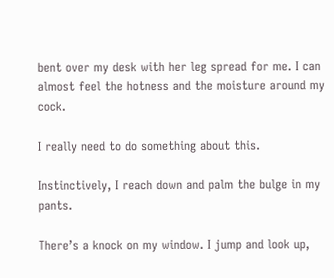bent over my desk with her leg spread for me. I can almost feel the hotness and the moisture around my cock.

I really need to do something about this.

Instinctively, I reach down and palm the bulge in my pants.

There’s a knock on my window. I jump and look up,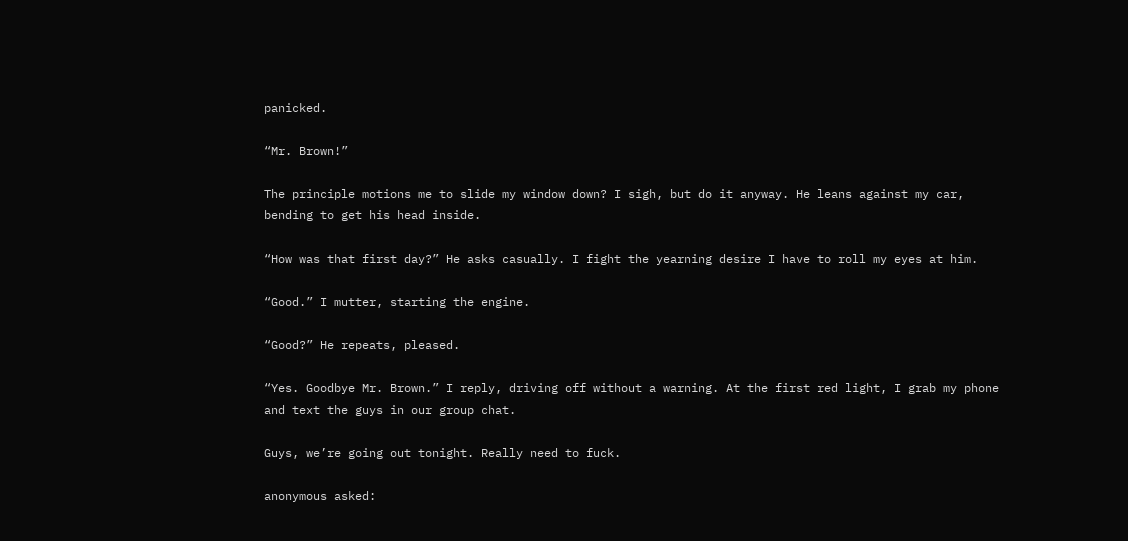panicked.

“Mr. Brown!”

The principle motions me to slide my window down? I sigh, but do it anyway. He leans against my car, bending to get his head inside.

“How was that first day?” He asks casually. I fight the yearning desire I have to roll my eyes at him.

“Good.” I mutter, starting the engine.

“Good?” He repeats, pleased.

“Yes. Goodbye Mr. Brown.” I reply, driving off without a warning. At the first red light, I grab my phone and text the guys in our group chat.

Guys, we’re going out tonight. Really need to fuck.

anonymous asked: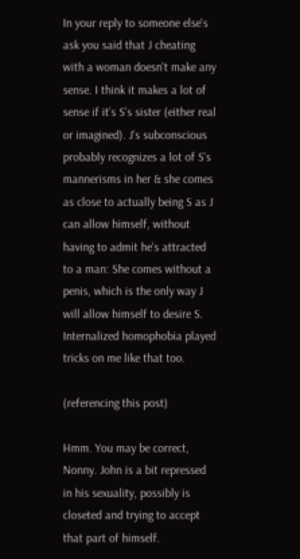In your reply to someone else's ask you said that J cheating with a woman doesn't make any sense. I think it makes a lot of sense if it's S's sister (either real or imagined). J's subconscious probably recognizes a lot of S's mannerisms in her & she comes as close to actually being S as J can allow himself, without having to admit he's attracted to a man: She comes without a penis, which is the only way J will allow himself to desire S. Internalized homophobia played tricks on me like that too.

(referencing this post)

Hmm. You may be correct, Nonny. John is a bit repressed in his sexuality, possibly is closeted and trying to accept that part of himself.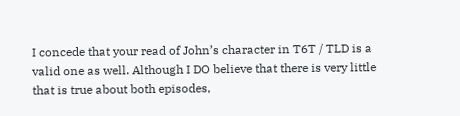I concede that your read of John’s character in T6T / TLD is a valid one as well. Although I DO believe that there is very little that is true about both episodes,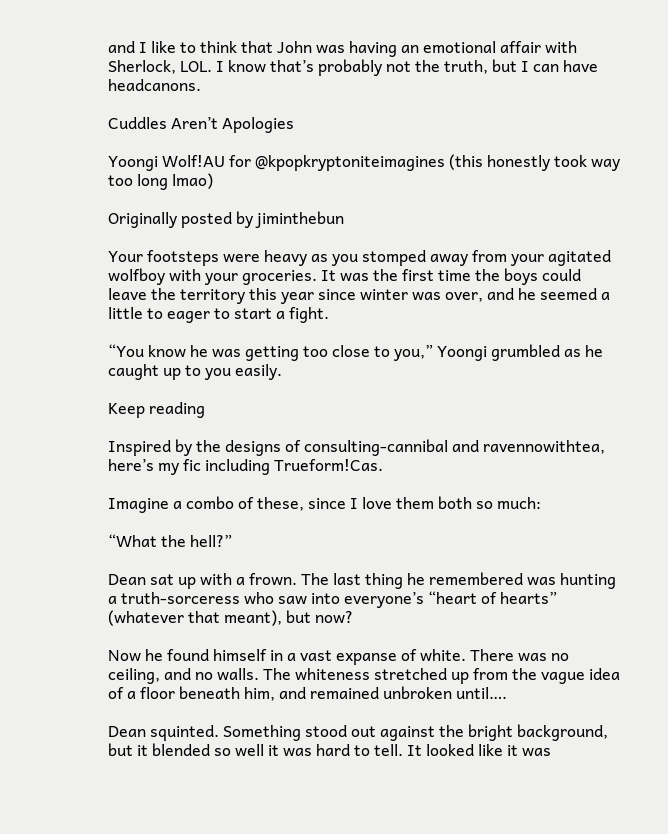and I like to think that John was having an emotional affair with Sherlock, LOL. I know that’s probably not the truth, but I can have headcanons.

Cuddles Aren’t Apologies

Yoongi Wolf!AU for @kpopkryptoniteimagines (this honestly took way too long lmao)

Originally posted by jiminthebun

Your footsteps were heavy as you stomped away from your agitated wolfboy with your groceries. It was the first time the boys could leave the territory this year since winter was over, and he seemed a little to eager to start a fight.

“You know he was getting too close to you,” Yoongi grumbled as he caught up to you easily.

Keep reading

Inspired by the designs of consulting-cannibal and ravennowithtea, here’s my fic including Trueform!Cas.

Imagine a combo of these, since I love them both so much:

“What the hell?”

Dean sat up with a frown. The last thing he remembered was hunting a truth-sorceress who saw into everyone’s “heart of hearts” (whatever that meant), but now?

Now he found himself in a vast expanse of white. There was no ceiling, and no walls. The whiteness stretched up from the vague idea of a floor beneath him, and remained unbroken until….

Dean squinted. Something stood out against the bright background, but it blended so well it was hard to tell. It looked like it was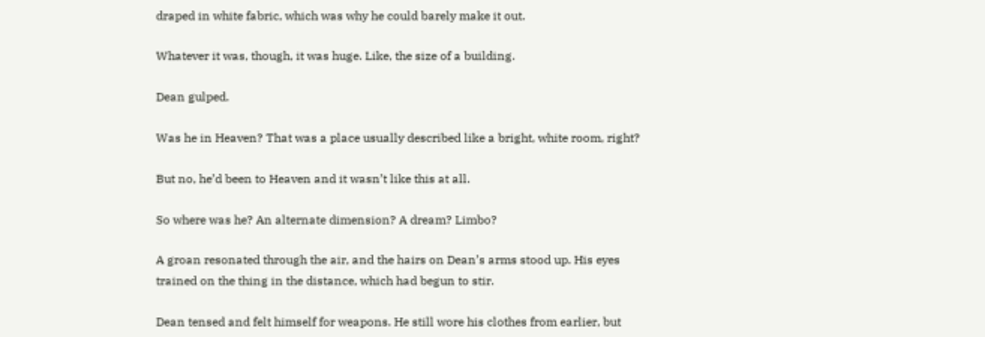draped in white fabric, which was why he could barely make it out.

Whatever it was, though, it was huge. Like, the size of a building.

Dean gulped.

Was he in Heaven? That was a place usually described like a bright, white room, right?

But no, he’d been to Heaven and it wasn’t like this at all.

So where was he? An alternate dimension? A dream? Limbo?

A groan resonated through the air, and the hairs on Dean’s arms stood up. His eyes trained on the thing in the distance, which had begun to stir.

Dean tensed and felt himself for weapons. He still wore his clothes from earlier, but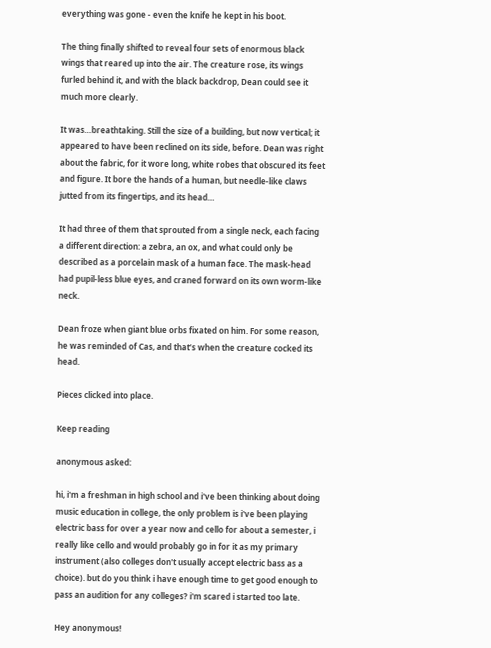everything was gone - even the knife he kept in his boot.

The thing finally shifted to reveal four sets of enormous black wings that reared up into the air. The creature rose, its wings furled behind it, and with the black backdrop, Dean could see it much more clearly.

It was…breathtaking. Still the size of a building, but now vertical; it appeared to have been reclined on its side, before. Dean was right about the fabric, for it wore long, white robes that obscured its feet and figure. It bore the hands of a human, but needle-like claws jutted from its fingertips, and its head…

It had three of them that sprouted from a single neck, each facing a different direction: a zebra, an ox, and what could only be described as a porcelain mask of a human face. The mask-head had pupil-less blue eyes, and craned forward on its own worm-like neck.

Dean froze when giant blue orbs fixated on him. For some reason, he was reminded of Cas, and that’s when the creature cocked its head.

Pieces clicked into place.

Keep reading

anonymous asked:

hi, i'm a freshman in high school and i've been thinking about doing music education in college, the only problem is i've been playing electric bass for over a year now and cello for about a semester, i really like cello and would probably go in for it as my primary instrument (also colleges don't usually accept electric bass as a choice). but do you think i have enough time to get good enough to pass an audition for any colleges? i'm scared i started too late.

Hey anonymous!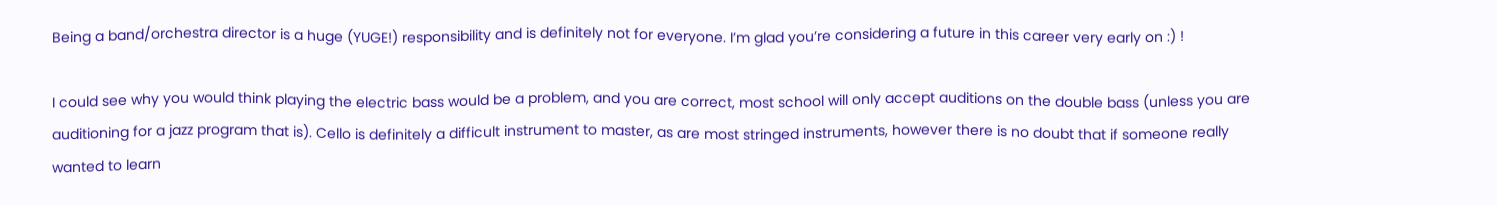Being a band/orchestra director is a huge (YUGE!) responsibility and is definitely not for everyone. I’m glad you’re considering a future in this career very early on :) !

I could see why you would think playing the electric bass would be a problem, and you are correct, most school will only accept auditions on the double bass (unless you are auditioning for a jazz program that is). Cello is definitely a difficult instrument to master, as are most stringed instruments, however there is no doubt that if someone really wanted to learn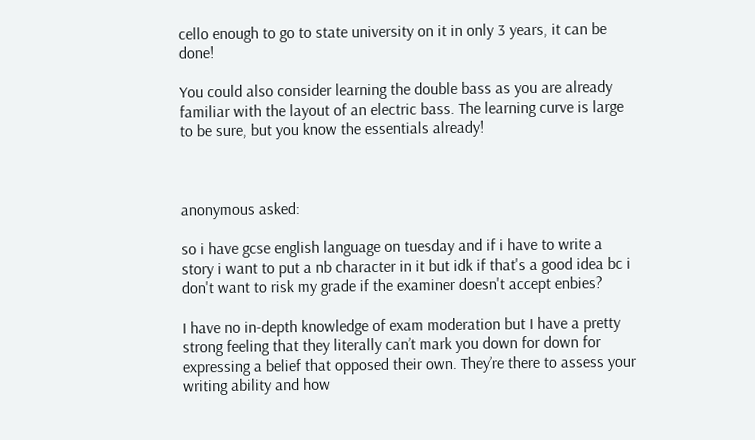cello enough to go to state university on it in only 3 years, it can be done!

You could also consider learning the double bass as you are already familiar with the layout of an electric bass. The learning curve is large to be sure, but you know the essentials already!



anonymous asked:

so i have gcse english language on tuesday and if i have to write a story i want to put a nb character in it but idk if that's a good idea bc i don't want to risk my grade if the examiner doesn't accept enbies?

I have no in-depth knowledge of exam moderation but I have a pretty strong feeling that they literally can’t mark you down for down for expressing a belief that opposed their own. They’re there to assess your writing ability and how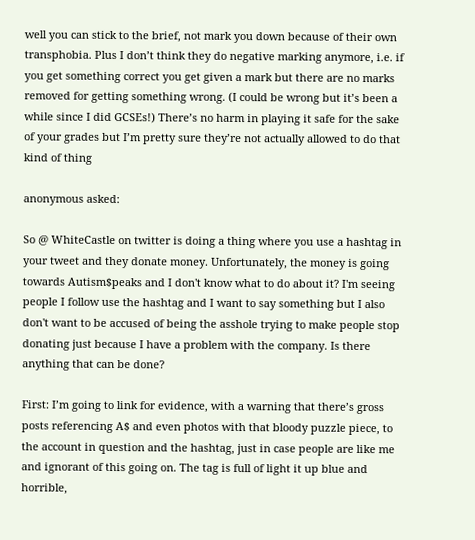well you can stick to the brief, not mark you down because of their own transphobia. Plus I don’t think they do negative marking anymore, i.e. if you get something correct you get given a mark but there are no marks removed for getting something wrong. (I could be wrong but it’s been a while since I did GCSEs!) There’s no harm in playing it safe for the sake of your grades but I’m pretty sure they’re not actually allowed to do that kind of thing

anonymous asked:

So @ WhiteCastle on twitter is doing a thing where you use a hashtag in your tweet and they donate money. Unfortunately, the money is going towards Autism$peaks and I don't know what to do about it? I'm seeing people I follow use the hashtag and I want to say something but I also don't want to be accused of being the asshole trying to make people stop donating just because I have a problem with the company. Is there anything that can be done?

First: I’m going to link for evidence, with a warning that there’s gross posts referencing A$ and even photos with that bloody puzzle piece, to the account in question and the hashtag, just in case people are like me and ignorant of this going on. The tag is full of light it up blue and horrible,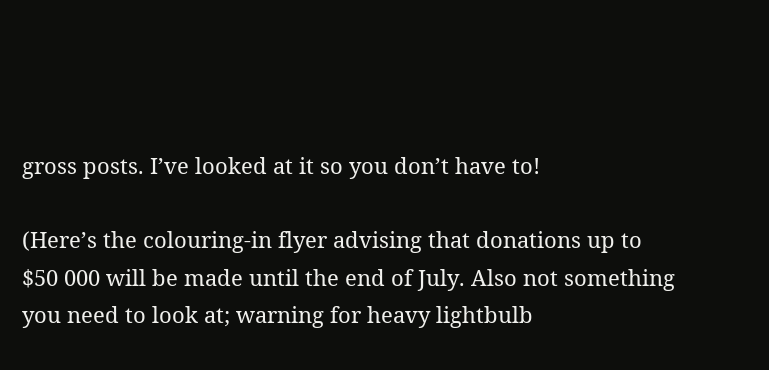gross posts. I’ve looked at it so you don’t have to!

(Here’s the colouring-in flyer advising that donations up to $50 000 will be made until the end of July. Also not something you need to look at; warning for heavy lightbulb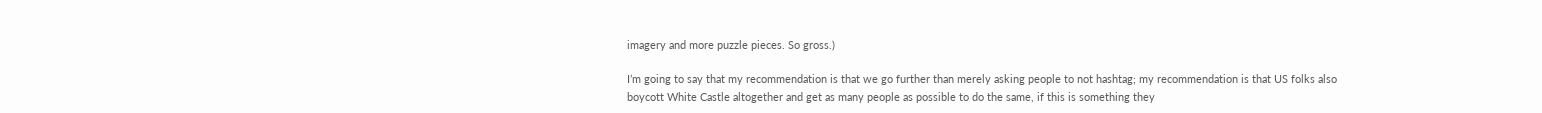imagery and more puzzle pieces. So gross.)

I’m going to say that my recommendation is that we go further than merely asking people to not hashtag; my recommendation is that US folks also boycott White Castle altogether and get as many people as possible to do the same, if this is something they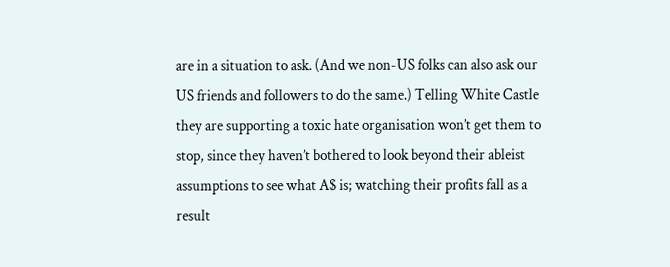are in a situation to ask. (And we non-US folks can also ask our US friends and followers to do the same.) Telling White Castle they are supporting a toxic hate organisation won’t get them to stop, since they haven’t bothered to look beyond their ableist assumptions to see what A$ is; watching their profits fall as a result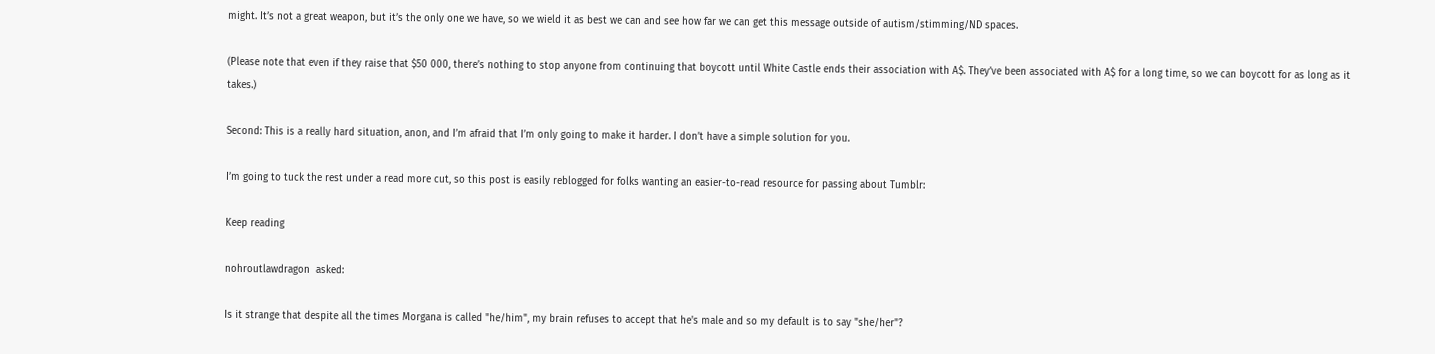might. It’s not a great weapon, but it’s the only one we have, so we wield it as best we can and see how far we can get this message outside of autism/stimming/ND spaces.

(Please note that even if they raise that $50 000, there’s nothing to stop anyone from continuing that boycott until White Castle ends their association with A$. They’ve been associated with A$ for a long time, so we can boycott for as long as it takes.)

Second: This is a really hard situation, anon, and I’m afraid that I’m only going to make it harder. I don’t have a simple solution for you.

I’m going to tuck the rest under a read more cut, so this post is easily reblogged for folks wanting an easier-to-read resource for passing about Tumblr:

Keep reading

nohroutlawdragon  asked:

Is it strange that despite all the times Morgana is called "he/him", my brain refuses to accept that he's male and so my default is to say "she/her"?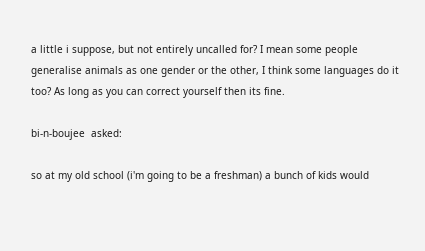a little i suppose, but not entirely uncalled for? I mean some people generalise animals as one gender or the other, I think some languages do it too? As long as you can correct yourself then its fine.

bi-n-boujee  asked:

so at my old school (i'm going to be a freshman) a bunch of kids would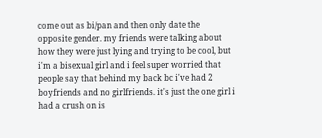come out as bi/pan and then only date the opposite gender. my friends were talking about how they were just lying and trying to be cool, but i'm a bisexual girl and i feel super worried that people say that behind my back bc i've had 2 boyfriends and no girlfriends. it's just the one girl i had a crush on is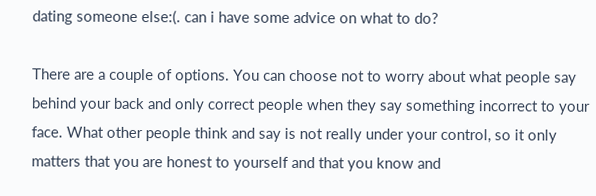dating someone else:(. can i have some advice on what to do?

There are a couple of options. You can choose not to worry about what people say behind your back and only correct people when they say something incorrect to your face. What other people think and say is not really under your control, so it only matters that you are honest to yourself and that you know and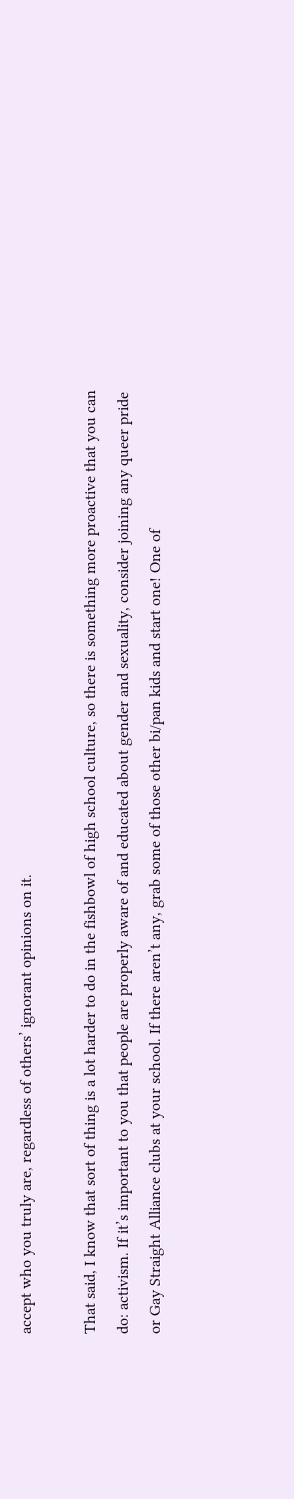accept who you truly are, regardless of others’ ignorant opinions on it.

That said, I know that sort of thing is a lot harder to do in the fishbowl of high school culture, so there is something more proactive that you can do: activism. If it’s important to you that people are properly aware of and educated about gender and sexuality, consider joining any queer pride or Gay Straight Alliance clubs at your school. If there aren’t any, grab some of those other bi/pan kids and start one! One of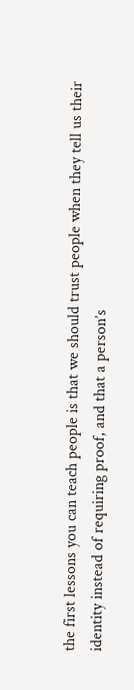the first lessons you can teach people is that we should trust people when they tell us their identity instead of requiring proof, and that a person’s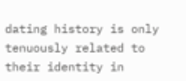dating history is only tenuously related to their identity in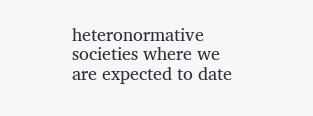heteronormative societies where we are expected to date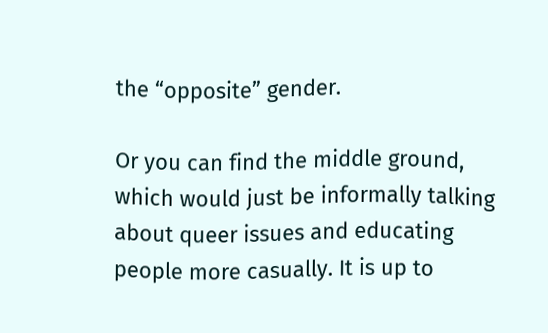the “opposite” gender.

Or you can find the middle ground, which would just be informally talking about queer issues and educating people more casually. It is up to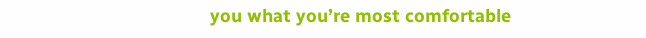you what you’re most comfortable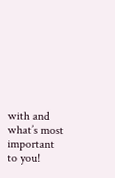with and what’s most important to you!